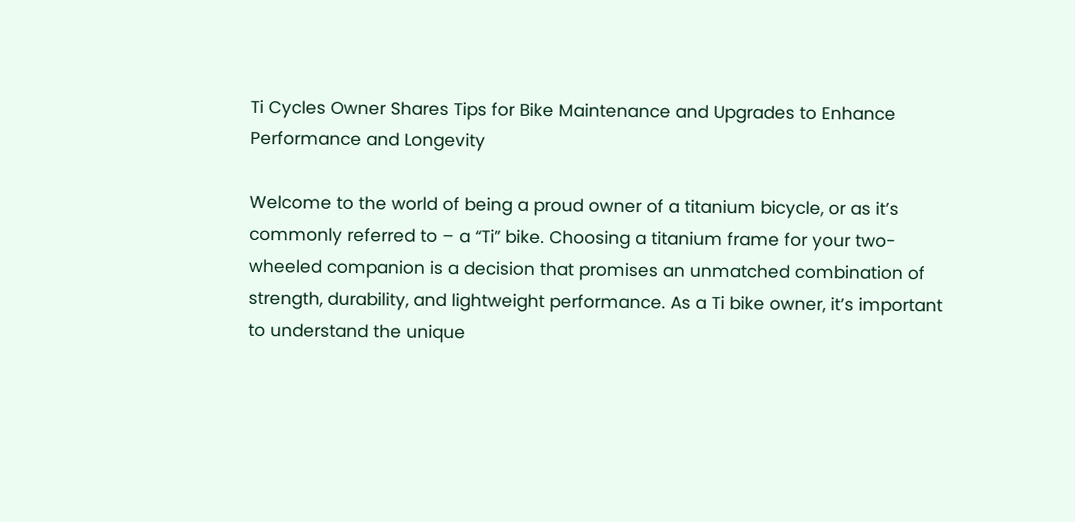Ti Cycles Owner Shares Tips for Bike Maintenance and Upgrades to Enhance Performance and Longevity

Welcome to the world of being a proud owner of a titanium bicycle, or as it’s commonly referred to – a “Ti” bike. Choosing a titanium frame for your two-wheeled companion is a decision that promises an unmatched combination of strength, durability, and lightweight performance. As a Ti bike owner, it’s important to understand the unique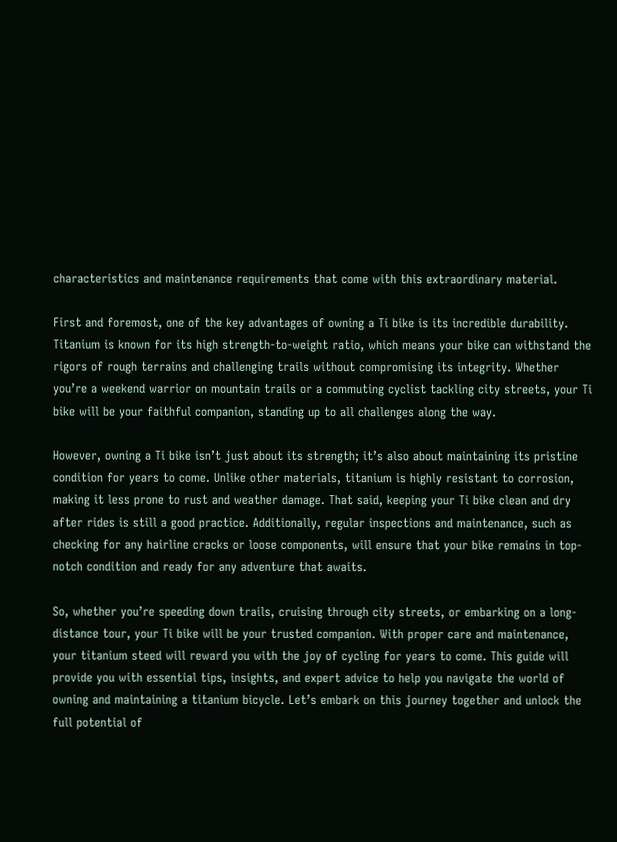characteristics and maintenance requirements that come with this extraordinary material.

First and foremost, one of the key advantages of owning a Ti bike is its incredible durability. Titanium is known for its high strength-to-weight ratio, which means your bike can withstand the rigors of rough terrains and challenging trails without compromising its integrity. Whether you’re a weekend warrior on mountain trails or a commuting cyclist tackling city streets, your Ti bike will be your faithful companion, standing up to all challenges along the way.

However, owning a Ti bike isn’t just about its strength; it’s also about maintaining its pristine condition for years to come. Unlike other materials, titanium is highly resistant to corrosion, making it less prone to rust and weather damage. That said, keeping your Ti bike clean and dry after rides is still a good practice. Additionally, regular inspections and maintenance, such as checking for any hairline cracks or loose components, will ensure that your bike remains in top-notch condition and ready for any adventure that awaits.

So, whether you’re speeding down trails, cruising through city streets, or embarking on a long-distance tour, your Ti bike will be your trusted companion. With proper care and maintenance, your titanium steed will reward you with the joy of cycling for years to come. This guide will provide you with essential tips, insights, and expert advice to help you navigate the world of owning and maintaining a titanium bicycle. Let’s embark on this journey together and unlock the full potential of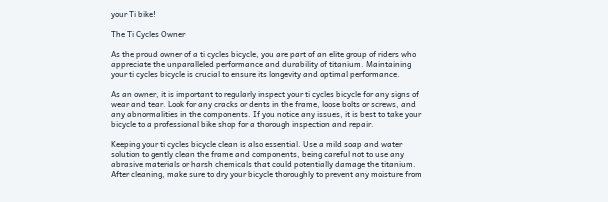your Ti bike!

The Ti Cycles Owner

As the proud owner of a ti cycles bicycle, you are part of an elite group of riders who appreciate the unparalleled performance and durability of titanium. Maintaining your ti cycles bicycle is crucial to ensure its longevity and optimal performance.

As an owner, it is important to regularly inspect your ti cycles bicycle for any signs of wear and tear. Look for any cracks or dents in the frame, loose bolts or screws, and any abnormalities in the components. If you notice any issues, it is best to take your bicycle to a professional bike shop for a thorough inspection and repair.

Keeping your ti cycles bicycle clean is also essential. Use a mild soap and water solution to gently clean the frame and components, being careful not to use any abrasive materials or harsh chemicals that could potentially damage the titanium. After cleaning, make sure to dry your bicycle thoroughly to prevent any moisture from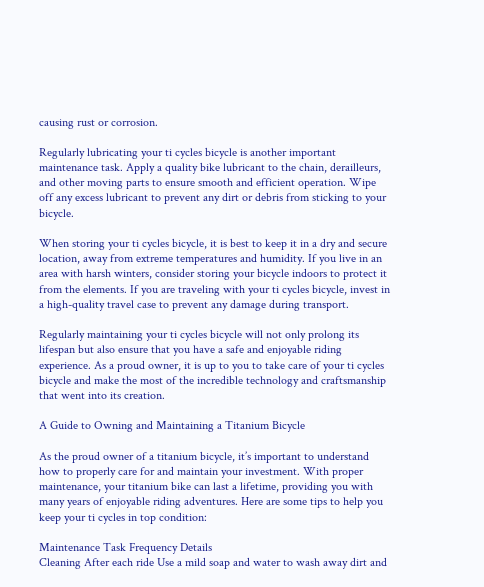causing rust or corrosion.

Regularly lubricating your ti cycles bicycle is another important maintenance task. Apply a quality bike lubricant to the chain, derailleurs, and other moving parts to ensure smooth and efficient operation. Wipe off any excess lubricant to prevent any dirt or debris from sticking to your bicycle.

When storing your ti cycles bicycle, it is best to keep it in a dry and secure location, away from extreme temperatures and humidity. If you live in an area with harsh winters, consider storing your bicycle indoors to protect it from the elements. If you are traveling with your ti cycles bicycle, invest in a high-quality travel case to prevent any damage during transport.

Regularly maintaining your ti cycles bicycle will not only prolong its lifespan but also ensure that you have a safe and enjoyable riding experience. As a proud owner, it is up to you to take care of your ti cycles bicycle and make the most of the incredible technology and craftsmanship that went into its creation.

A Guide to Owning and Maintaining a Titanium Bicycle

As the proud owner of a titanium bicycle, it’s important to understand how to properly care for and maintain your investment. With proper maintenance, your titanium bike can last a lifetime, providing you with many years of enjoyable riding adventures. Here are some tips to help you keep your ti cycles in top condition:

Maintenance Task Frequency Details
Cleaning After each ride Use a mild soap and water to wash away dirt and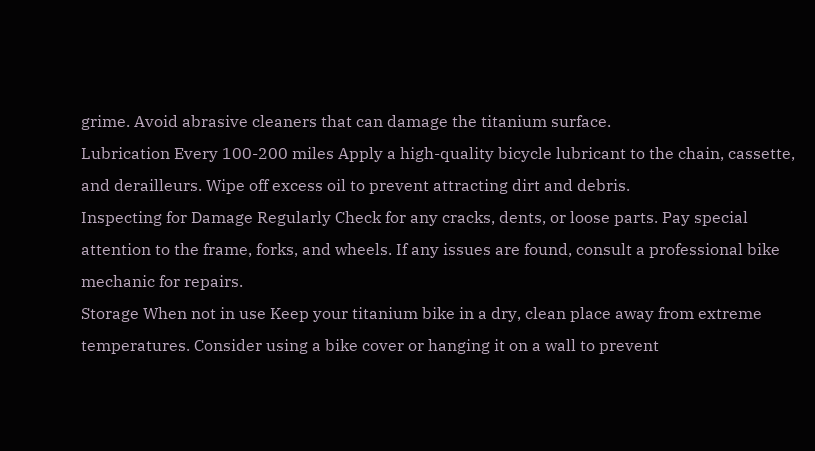grime. Avoid abrasive cleaners that can damage the titanium surface.
Lubrication Every 100-200 miles Apply a high-quality bicycle lubricant to the chain, cassette, and derailleurs. Wipe off excess oil to prevent attracting dirt and debris.
Inspecting for Damage Regularly Check for any cracks, dents, or loose parts. Pay special attention to the frame, forks, and wheels. If any issues are found, consult a professional bike mechanic for repairs.
Storage When not in use Keep your titanium bike in a dry, clean place away from extreme temperatures. Consider using a bike cover or hanging it on a wall to prevent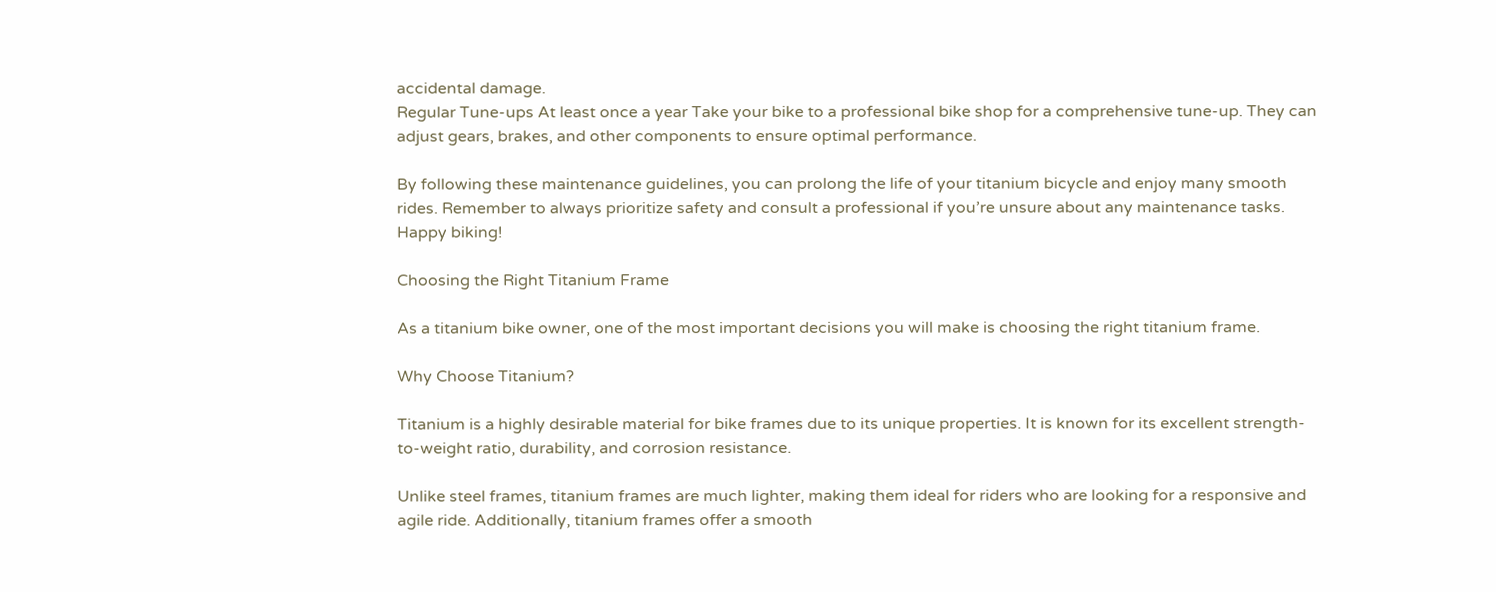accidental damage.
Regular Tune-ups At least once a year Take your bike to a professional bike shop for a comprehensive tune-up. They can adjust gears, brakes, and other components to ensure optimal performance.

By following these maintenance guidelines, you can prolong the life of your titanium bicycle and enjoy many smooth rides. Remember to always prioritize safety and consult a professional if you’re unsure about any maintenance tasks. Happy biking!

Choosing the Right Titanium Frame

As a titanium bike owner, one of the most important decisions you will make is choosing the right titanium frame.

Why Choose Titanium?

Titanium is a highly desirable material for bike frames due to its unique properties. It is known for its excellent strength-to-weight ratio, durability, and corrosion resistance.

Unlike steel frames, titanium frames are much lighter, making them ideal for riders who are looking for a responsive and agile ride. Additionally, titanium frames offer a smooth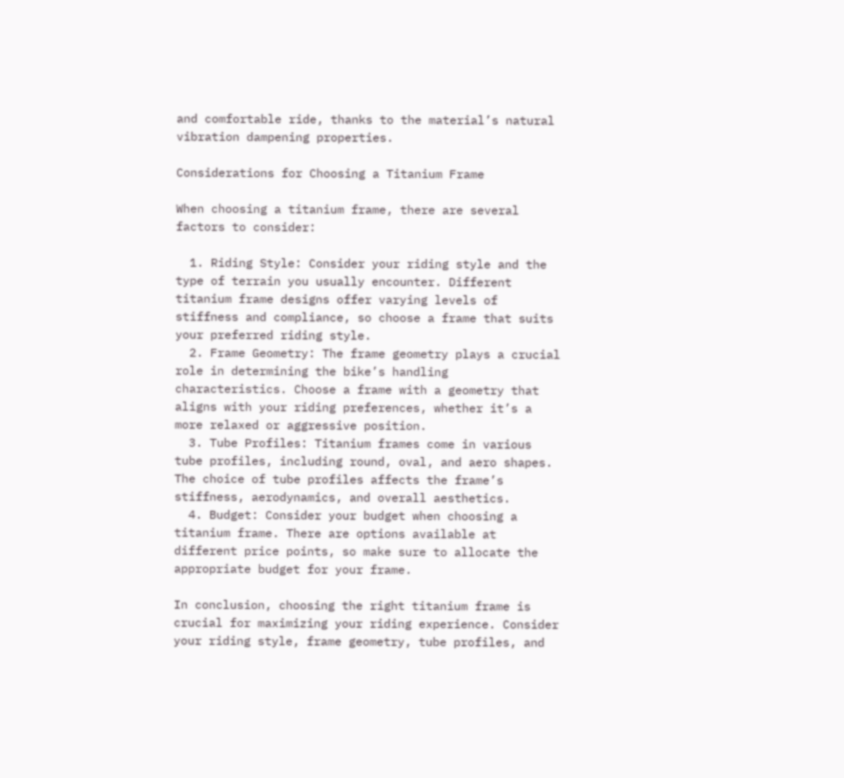and comfortable ride, thanks to the material’s natural vibration dampening properties.

Considerations for Choosing a Titanium Frame

When choosing a titanium frame, there are several factors to consider:

  1. Riding Style: Consider your riding style and the type of terrain you usually encounter. Different titanium frame designs offer varying levels of stiffness and compliance, so choose a frame that suits your preferred riding style.
  2. Frame Geometry: The frame geometry plays a crucial role in determining the bike’s handling characteristics. Choose a frame with a geometry that aligns with your riding preferences, whether it’s a more relaxed or aggressive position.
  3. Tube Profiles: Titanium frames come in various tube profiles, including round, oval, and aero shapes. The choice of tube profiles affects the frame’s stiffness, aerodynamics, and overall aesthetics.
  4. Budget: Consider your budget when choosing a titanium frame. There are options available at different price points, so make sure to allocate the appropriate budget for your frame.

In conclusion, choosing the right titanium frame is crucial for maximizing your riding experience. Consider your riding style, frame geometry, tube profiles, and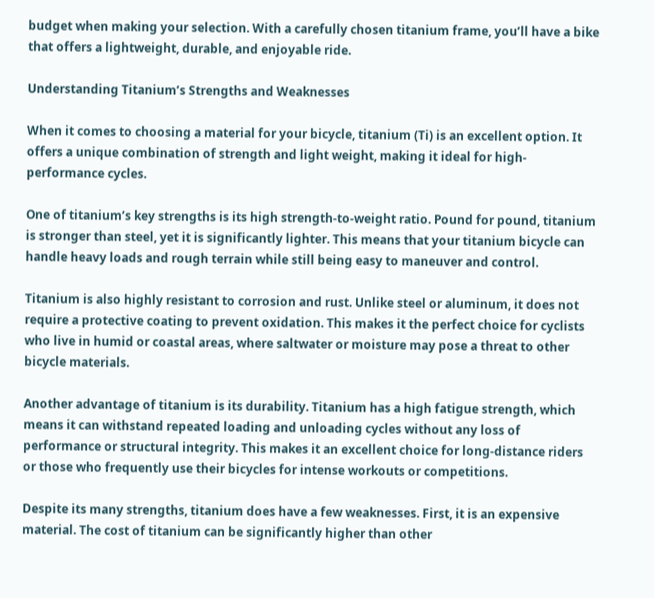budget when making your selection. With a carefully chosen titanium frame, you’ll have a bike that offers a lightweight, durable, and enjoyable ride.

Understanding Titanium’s Strengths and Weaknesses

When it comes to choosing a material for your bicycle, titanium (Ti) is an excellent option. It offers a unique combination of strength and light weight, making it ideal for high-performance cycles.

One of titanium’s key strengths is its high strength-to-weight ratio. Pound for pound, titanium is stronger than steel, yet it is significantly lighter. This means that your titanium bicycle can handle heavy loads and rough terrain while still being easy to maneuver and control.

Titanium is also highly resistant to corrosion and rust. Unlike steel or aluminum, it does not require a protective coating to prevent oxidation. This makes it the perfect choice for cyclists who live in humid or coastal areas, where saltwater or moisture may pose a threat to other bicycle materials.

Another advantage of titanium is its durability. Titanium has a high fatigue strength, which means it can withstand repeated loading and unloading cycles without any loss of performance or structural integrity. This makes it an excellent choice for long-distance riders or those who frequently use their bicycles for intense workouts or competitions.

Despite its many strengths, titanium does have a few weaknesses. First, it is an expensive material. The cost of titanium can be significantly higher than other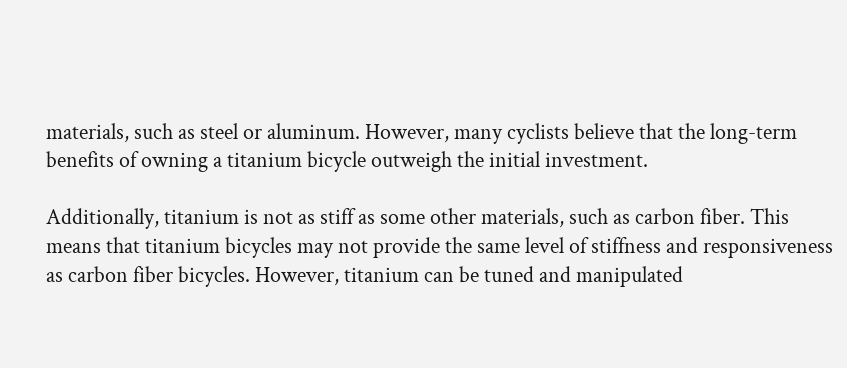materials, such as steel or aluminum. However, many cyclists believe that the long-term benefits of owning a titanium bicycle outweigh the initial investment.

Additionally, titanium is not as stiff as some other materials, such as carbon fiber. This means that titanium bicycles may not provide the same level of stiffness and responsiveness as carbon fiber bicycles. However, titanium can be tuned and manipulated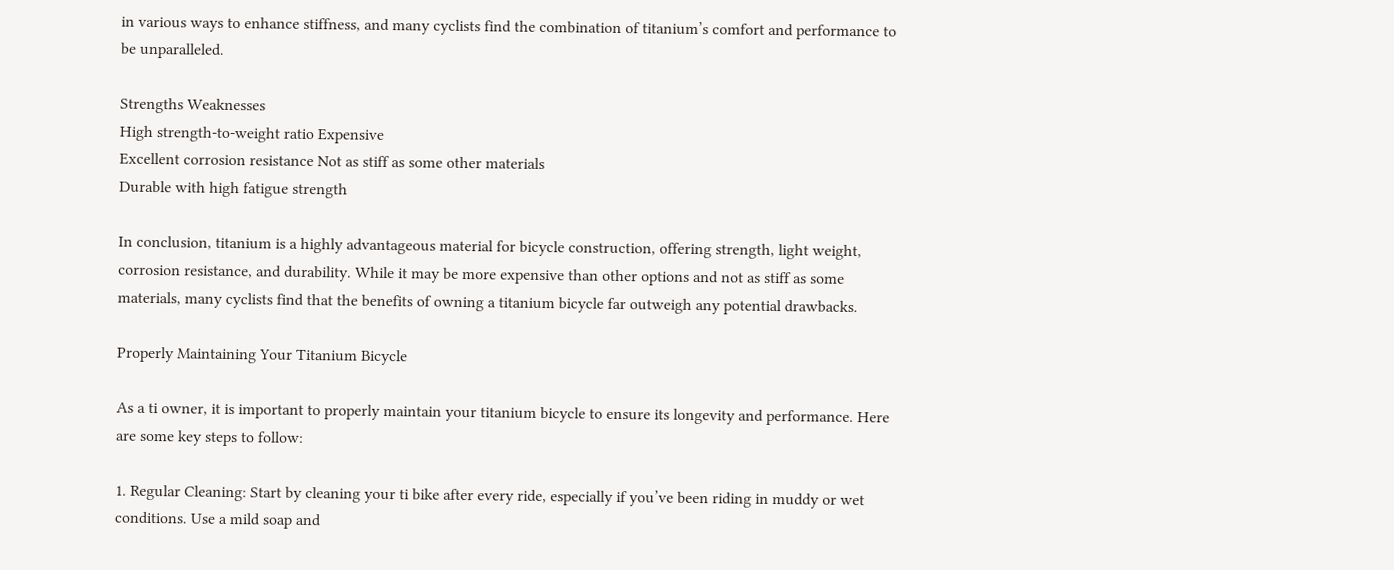in various ways to enhance stiffness, and many cyclists find the combination of titanium’s comfort and performance to be unparalleled.

Strengths Weaknesses
High strength-to-weight ratio Expensive
Excellent corrosion resistance Not as stiff as some other materials
Durable with high fatigue strength

In conclusion, titanium is a highly advantageous material for bicycle construction, offering strength, light weight, corrosion resistance, and durability. While it may be more expensive than other options and not as stiff as some materials, many cyclists find that the benefits of owning a titanium bicycle far outweigh any potential drawbacks.

Properly Maintaining Your Titanium Bicycle

As a ti owner, it is important to properly maintain your titanium bicycle to ensure its longevity and performance. Here are some key steps to follow:

1. Regular Cleaning: Start by cleaning your ti bike after every ride, especially if you’ve been riding in muddy or wet conditions. Use a mild soap and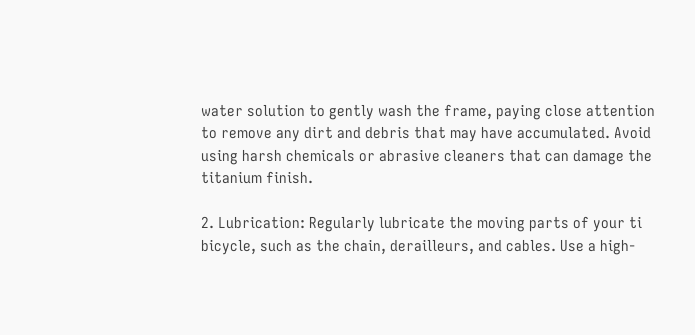water solution to gently wash the frame, paying close attention to remove any dirt and debris that may have accumulated. Avoid using harsh chemicals or abrasive cleaners that can damage the titanium finish.

2. Lubrication: Regularly lubricate the moving parts of your ti bicycle, such as the chain, derailleurs, and cables. Use a high-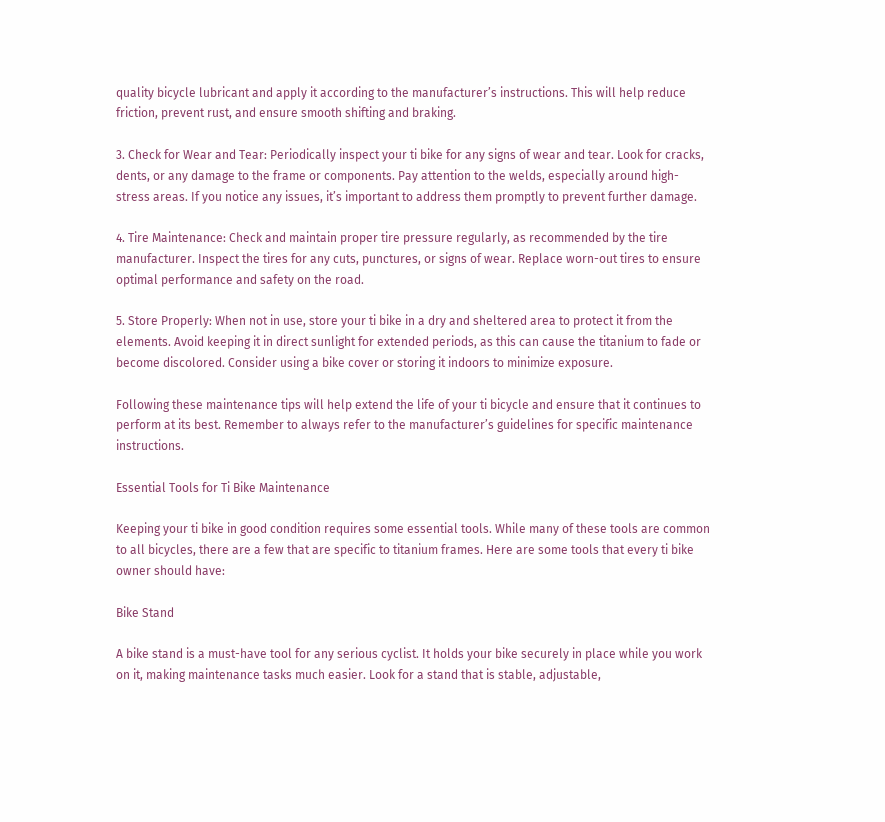quality bicycle lubricant and apply it according to the manufacturer’s instructions. This will help reduce friction, prevent rust, and ensure smooth shifting and braking.

3. Check for Wear and Tear: Periodically inspect your ti bike for any signs of wear and tear. Look for cracks, dents, or any damage to the frame or components. Pay attention to the welds, especially around high-stress areas. If you notice any issues, it’s important to address them promptly to prevent further damage.

4. Tire Maintenance: Check and maintain proper tire pressure regularly, as recommended by the tire manufacturer. Inspect the tires for any cuts, punctures, or signs of wear. Replace worn-out tires to ensure optimal performance and safety on the road.

5. Store Properly: When not in use, store your ti bike in a dry and sheltered area to protect it from the elements. Avoid keeping it in direct sunlight for extended periods, as this can cause the titanium to fade or become discolored. Consider using a bike cover or storing it indoors to minimize exposure.

Following these maintenance tips will help extend the life of your ti bicycle and ensure that it continues to perform at its best. Remember to always refer to the manufacturer’s guidelines for specific maintenance instructions.

Essential Tools for Ti Bike Maintenance

Keeping your ti bike in good condition requires some essential tools. While many of these tools are common to all bicycles, there are a few that are specific to titanium frames. Here are some tools that every ti bike owner should have:

Bike Stand

A bike stand is a must-have tool for any serious cyclist. It holds your bike securely in place while you work on it, making maintenance tasks much easier. Look for a stand that is stable, adjustable,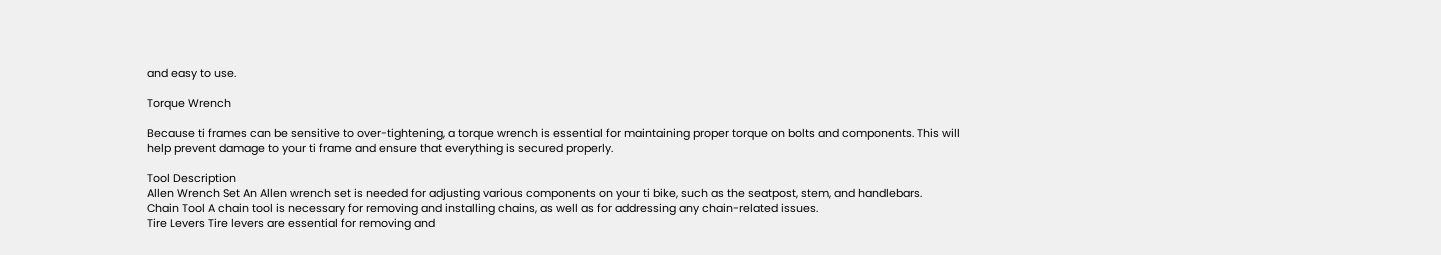and easy to use.

Torque Wrench

Because ti frames can be sensitive to over-tightening, a torque wrench is essential for maintaining proper torque on bolts and components. This will help prevent damage to your ti frame and ensure that everything is secured properly.

Tool Description
Allen Wrench Set An Allen wrench set is needed for adjusting various components on your ti bike, such as the seatpost, stem, and handlebars.
Chain Tool A chain tool is necessary for removing and installing chains, as well as for addressing any chain-related issues.
Tire Levers Tire levers are essential for removing and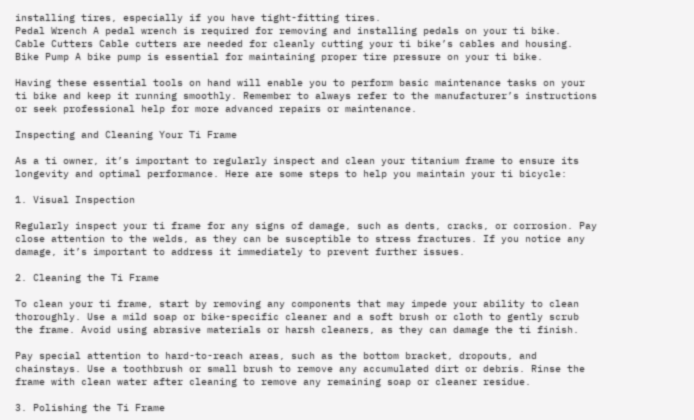installing tires, especially if you have tight-fitting tires.
Pedal Wrench A pedal wrench is required for removing and installing pedals on your ti bike.
Cable Cutters Cable cutters are needed for cleanly cutting your ti bike’s cables and housing.
Bike Pump A bike pump is essential for maintaining proper tire pressure on your ti bike.

Having these essential tools on hand will enable you to perform basic maintenance tasks on your ti bike and keep it running smoothly. Remember to always refer to the manufacturer’s instructions or seek professional help for more advanced repairs or maintenance.

Inspecting and Cleaning Your Ti Frame

As a ti owner, it’s important to regularly inspect and clean your titanium frame to ensure its longevity and optimal performance. Here are some steps to help you maintain your ti bicycle:

1. Visual Inspection

Regularly inspect your ti frame for any signs of damage, such as dents, cracks, or corrosion. Pay close attention to the welds, as they can be susceptible to stress fractures. If you notice any damage, it’s important to address it immediately to prevent further issues.

2. Cleaning the Ti Frame

To clean your ti frame, start by removing any components that may impede your ability to clean thoroughly. Use a mild soap or bike-specific cleaner and a soft brush or cloth to gently scrub the frame. Avoid using abrasive materials or harsh cleaners, as they can damage the ti finish.

Pay special attention to hard-to-reach areas, such as the bottom bracket, dropouts, and chainstays. Use a toothbrush or small brush to remove any accumulated dirt or debris. Rinse the frame with clean water after cleaning to remove any remaining soap or cleaner residue.

3. Polishing the Ti Frame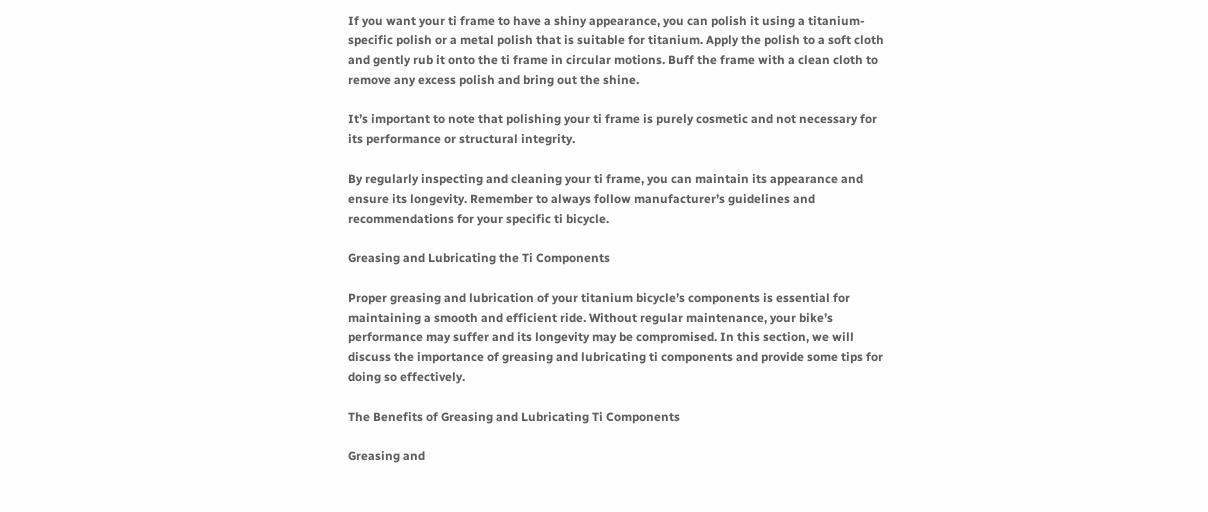If you want your ti frame to have a shiny appearance, you can polish it using a titanium-specific polish or a metal polish that is suitable for titanium. Apply the polish to a soft cloth and gently rub it onto the ti frame in circular motions. Buff the frame with a clean cloth to remove any excess polish and bring out the shine.

It’s important to note that polishing your ti frame is purely cosmetic and not necessary for its performance or structural integrity.

By regularly inspecting and cleaning your ti frame, you can maintain its appearance and ensure its longevity. Remember to always follow manufacturer’s guidelines and recommendations for your specific ti bicycle.

Greasing and Lubricating the Ti Components

Proper greasing and lubrication of your titanium bicycle’s components is essential for maintaining a smooth and efficient ride. Without regular maintenance, your bike’s performance may suffer and its longevity may be compromised. In this section, we will discuss the importance of greasing and lubricating ti components and provide some tips for doing so effectively.

The Benefits of Greasing and Lubricating Ti Components

Greasing and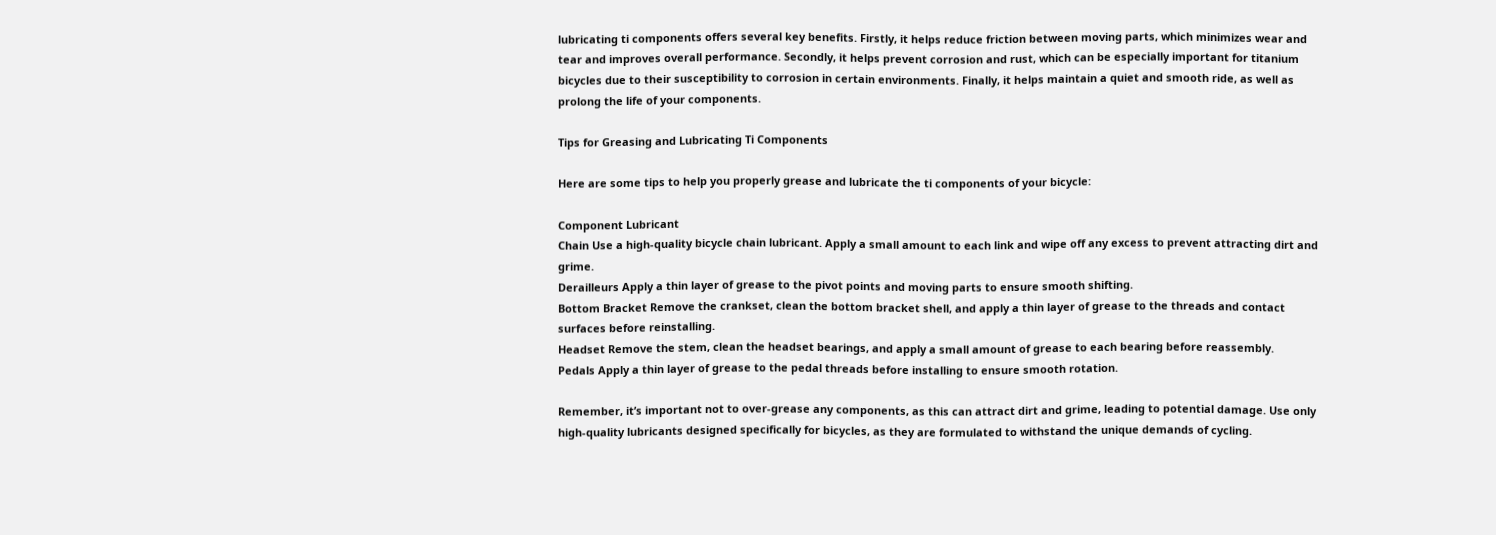lubricating ti components offers several key benefits. Firstly, it helps reduce friction between moving parts, which minimizes wear and tear and improves overall performance. Secondly, it helps prevent corrosion and rust, which can be especially important for titanium bicycles due to their susceptibility to corrosion in certain environments. Finally, it helps maintain a quiet and smooth ride, as well as prolong the life of your components.

Tips for Greasing and Lubricating Ti Components

Here are some tips to help you properly grease and lubricate the ti components of your bicycle:

Component Lubricant
Chain Use a high-quality bicycle chain lubricant. Apply a small amount to each link and wipe off any excess to prevent attracting dirt and grime.
Derailleurs Apply a thin layer of grease to the pivot points and moving parts to ensure smooth shifting.
Bottom Bracket Remove the crankset, clean the bottom bracket shell, and apply a thin layer of grease to the threads and contact surfaces before reinstalling.
Headset Remove the stem, clean the headset bearings, and apply a small amount of grease to each bearing before reassembly.
Pedals Apply a thin layer of grease to the pedal threads before installing to ensure smooth rotation.

Remember, it’s important not to over-grease any components, as this can attract dirt and grime, leading to potential damage. Use only high-quality lubricants designed specifically for bicycles, as they are formulated to withstand the unique demands of cycling.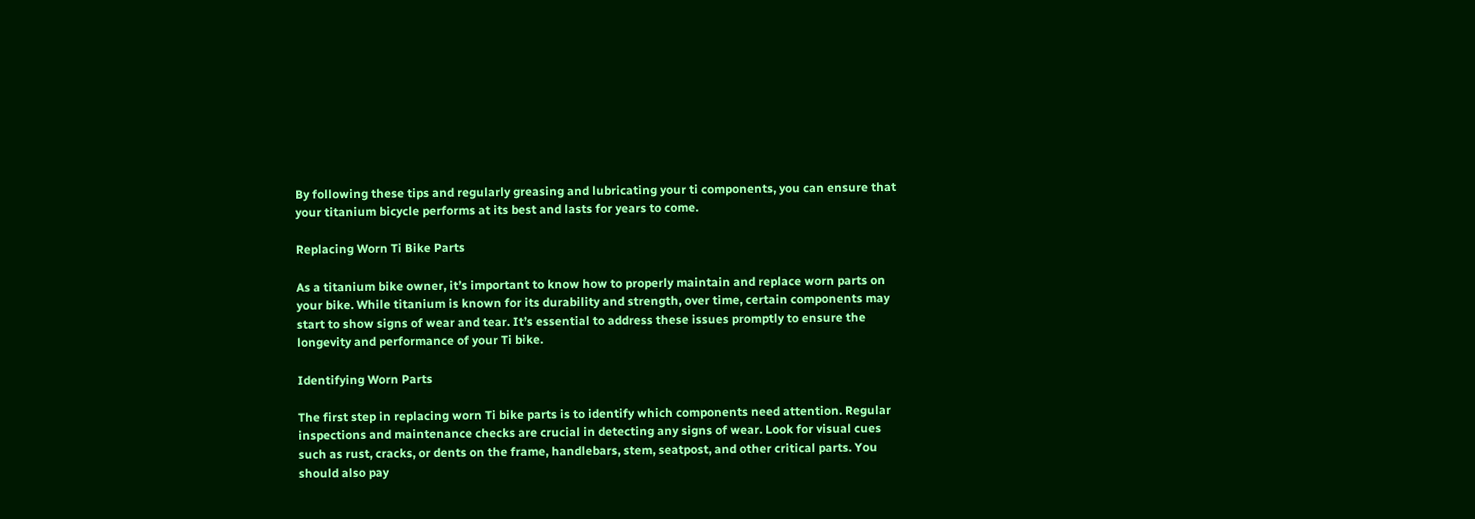By following these tips and regularly greasing and lubricating your ti components, you can ensure that your titanium bicycle performs at its best and lasts for years to come.

Replacing Worn Ti Bike Parts

As a titanium bike owner, it’s important to know how to properly maintain and replace worn parts on your bike. While titanium is known for its durability and strength, over time, certain components may start to show signs of wear and tear. It’s essential to address these issues promptly to ensure the longevity and performance of your Ti bike.

Identifying Worn Parts

The first step in replacing worn Ti bike parts is to identify which components need attention. Regular inspections and maintenance checks are crucial in detecting any signs of wear. Look for visual cues such as rust, cracks, or dents on the frame, handlebars, stem, seatpost, and other critical parts. You should also pay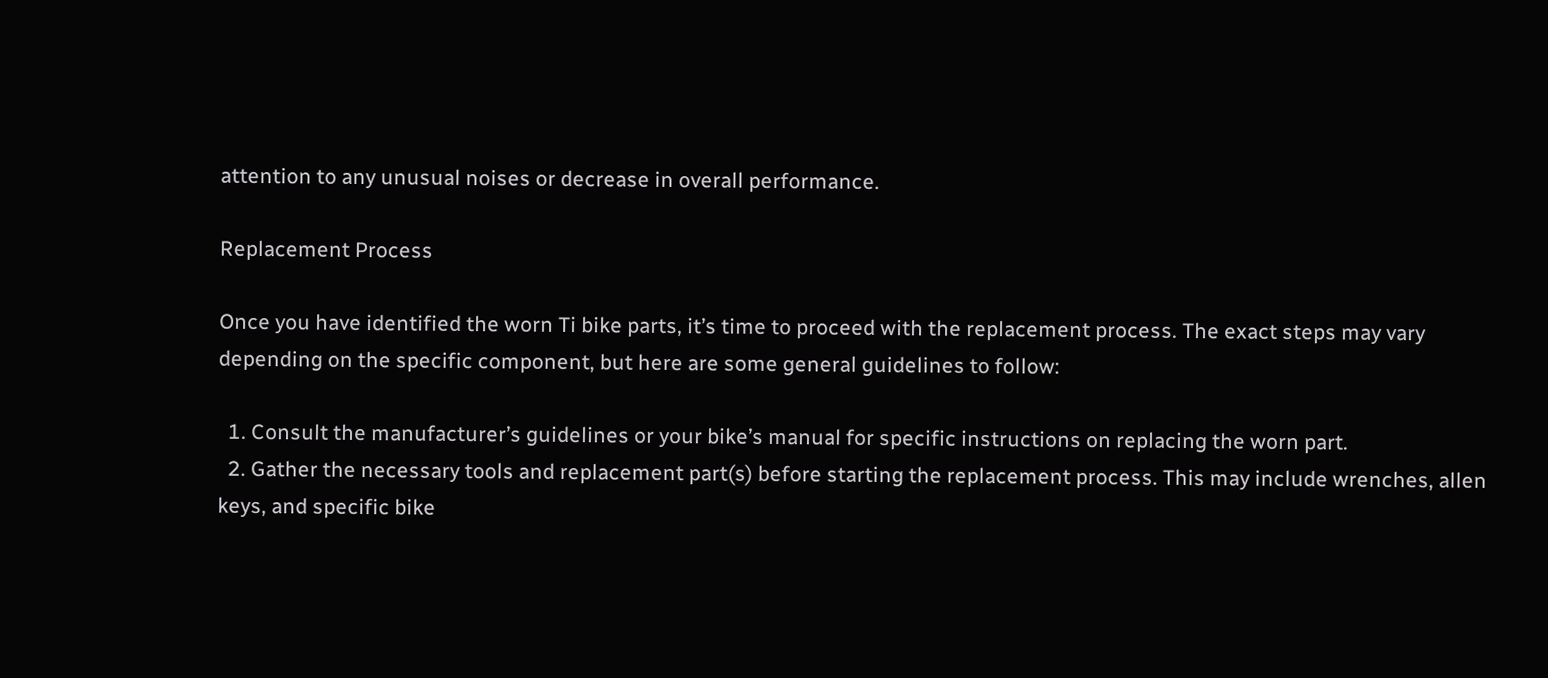attention to any unusual noises or decrease in overall performance.

Replacement Process

Once you have identified the worn Ti bike parts, it’s time to proceed with the replacement process. The exact steps may vary depending on the specific component, but here are some general guidelines to follow:

  1. Consult the manufacturer’s guidelines or your bike’s manual for specific instructions on replacing the worn part.
  2. Gather the necessary tools and replacement part(s) before starting the replacement process. This may include wrenches, allen keys, and specific bike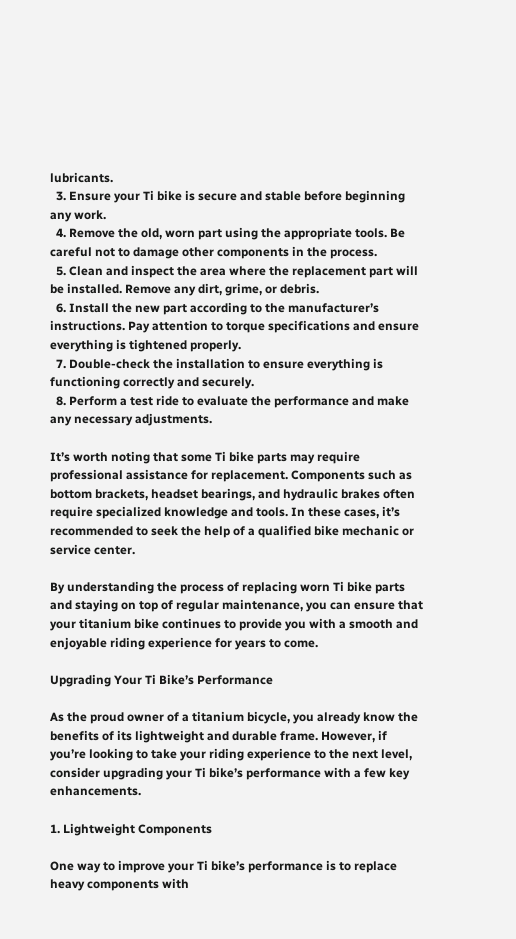lubricants.
  3. Ensure your Ti bike is secure and stable before beginning any work.
  4. Remove the old, worn part using the appropriate tools. Be careful not to damage other components in the process.
  5. Clean and inspect the area where the replacement part will be installed. Remove any dirt, grime, or debris.
  6. Install the new part according to the manufacturer’s instructions. Pay attention to torque specifications and ensure everything is tightened properly.
  7. Double-check the installation to ensure everything is functioning correctly and securely.
  8. Perform a test ride to evaluate the performance and make any necessary adjustments.

It’s worth noting that some Ti bike parts may require professional assistance for replacement. Components such as bottom brackets, headset bearings, and hydraulic brakes often require specialized knowledge and tools. In these cases, it’s recommended to seek the help of a qualified bike mechanic or service center.

By understanding the process of replacing worn Ti bike parts and staying on top of regular maintenance, you can ensure that your titanium bike continues to provide you with a smooth and enjoyable riding experience for years to come.

Upgrading Your Ti Bike’s Performance

As the proud owner of a titanium bicycle, you already know the benefits of its lightweight and durable frame. However, if you’re looking to take your riding experience to the next level, consider upgrading your Ti bike’s performance with a few key enhancements.

1. Lightweight Components

One way to improve your Ti bike’s performance is to replace heavy components with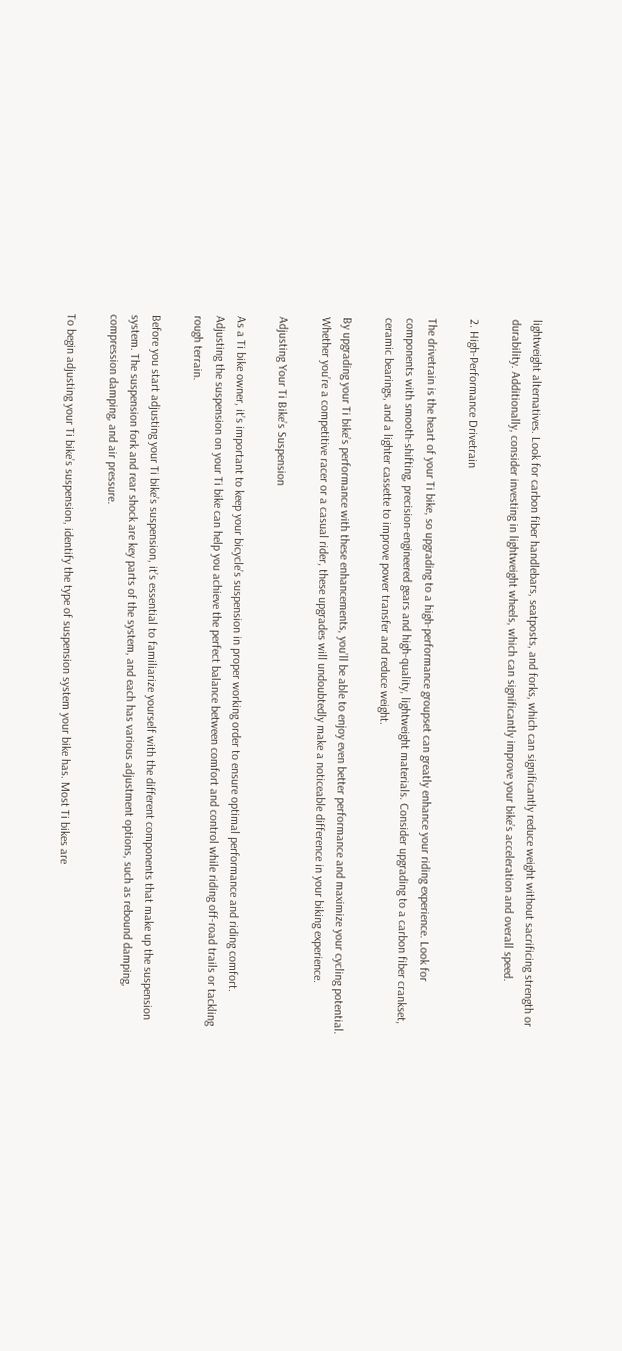lightweight alternatives. Look for carbon fiber handlebars, seatposts, and forks, which can significantly reduce weight without sacrificing strength or durability. Additionally, consider investing in lightweight wheels, which can significantly improve your bike’s acceleration and overall speed.

2. High-Performance Drivetrain

The drivetrain is the heart of your Ti bike, so upgrading to a high-performance groupset can greatly enhance your riding experience. Look for components with smooth-shifting, precision-engineered gears and high-quality, lightweight materials. Consider upgrading to a carbon fiber crankset, ceramic bearings, and a lighter cassette to improve power transfer and reduce weight.

By upgrading your Ti bike’s performance with these enhancements, you’ll be able to enjoy even better performance and maximize your cycling potential. Whether you’re a competitive racer or a casual rider, these upgrades will undoubtedly make a noticeable difference in your biking experience.

Adjusting Your Ti Bike’s Suspension

As a Ti bike owner, it’s important to keep your bicycle’s suspension in proper working order to ensure optimal performance and riding comfort. Adjusting the suspension on your Ti bike can help you achieve the perfect balance between comfort and control while riding off-road trails or tackling rough terrain.

Before you start adjusting your Ti bike’s suspension, it’s essential to familiarize yourself with the different components that make up the suspension system. The suspension fork and rear shock are key parts of the system, and each has various adjustment options, such as rebound damping, compression damping, and air pressure.

To begin adjusting your Ti bike’s suspension, identify the type of suspension system your bike has. Most Ti bikes are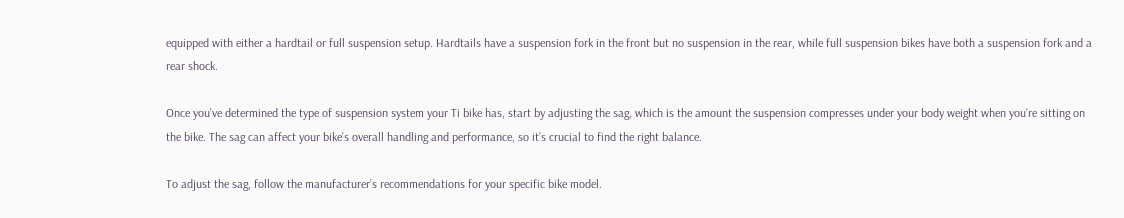equipped with either a hardtail or full suspension setup. Hardtails have a suspension fork in the front but no suspension in the rear, while full suspension bikes have both a suspension fork and a rear shock.

Once you’ve determined the type of suspension system your Ti bike has, start by adjusting the sag, which is the amount the suspension compresses under your body weight when you’re sitting on the bike. The sag can affect your bike’s overall handling and performance, so it’s crucial to find the right balance.

To adjust the sag, follow the manufacturer’s recommendations for your specific bike model.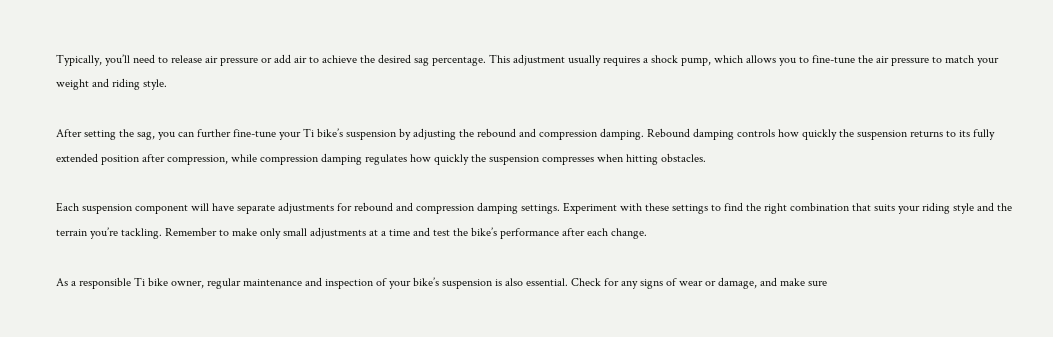Typically, you’ll need to release air pressure or add air to achieve the desired sag percentage. This adjustment usually requires a shock pump, which allows you to fine-tune the air pressure to match your weight and riding style.

After setting the sag, you can further fine-tune your Ti bike’s suspension by adjusting the rebound and compression damping. Rebound damping controls how quickly the suspension returns to its fully extended position after compression, while compression damping regulates how quickly the suspension compresses when hitting obstacles.

Each suspension component will have separate adjustments for rebound and compression damping settings. Experiment with these settings to find the right combination that suits your riding style and the terrain you’re tackling. Remember to make only small adjustments at a time and test the bike’s performance after each change.

As a responsible Ti bike owner, regular maintenance and inspection of your bike’s suspension is also essential. Check for any signs of wear or damage, and make sure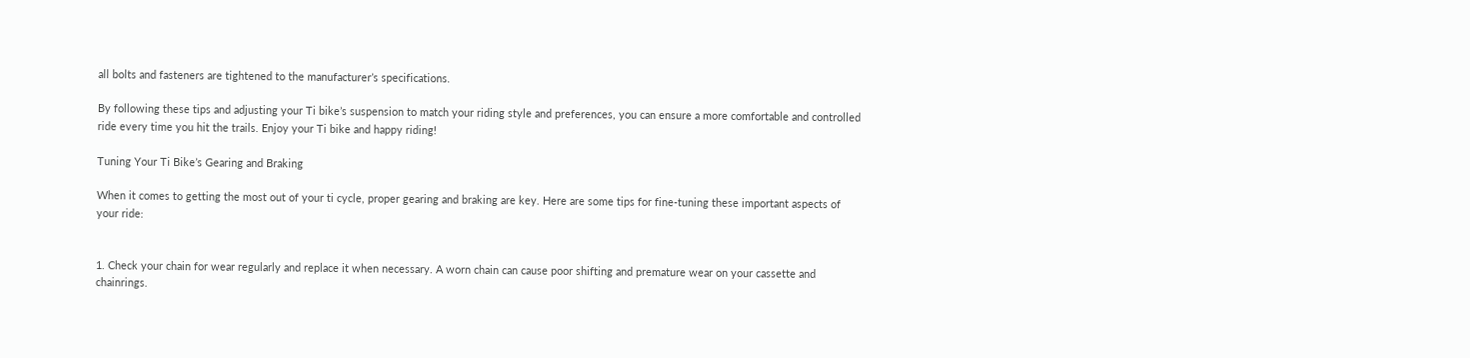all bolts and fasteners are tightened to the manufacturer’s specifications.

By following these tips and adjusting your Ti bike’s suspension to match your riding style and preferences, you can ensure a more comfortable and controlled ride every time you hit the trails. Enjoy your Ti bike and happy riding!

Tuning Your Ti Bike’s Gearing and Braking

When it comes to getting the most out of your ti cycle, proper gearing and braking are key. Here are some tips for fine-tuning these important aspects of your ride:


1. Check your chain for wear regularly and replace it when necessary. A worn chain can cause poor shifting and premature wear on your cassette and chainrings.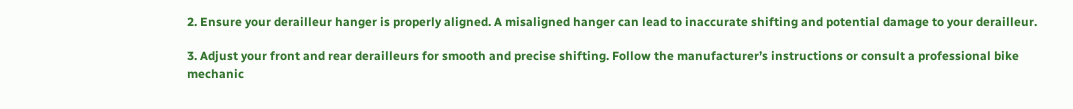2. Ensure your derailleur hanger is properly aligned. A misaligned hanger can lead to inaccurate shifting and potential damage to your derailleur.

3. Adjust your front and rear derailleurs for smooth and precise shifting. Follow the manufacturer’s instructions or consult a professional bike mechanic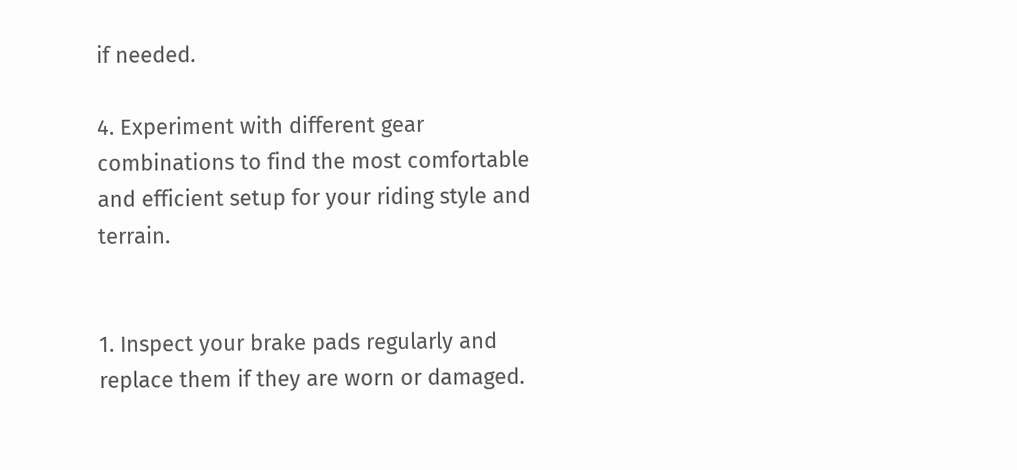if needed.

4. Experiment with different gear combinations to find the most comfortable and efficient setup for your riding style and terrain.


1. Inspect your brake pads regularly and replace them if they are worn or damaged.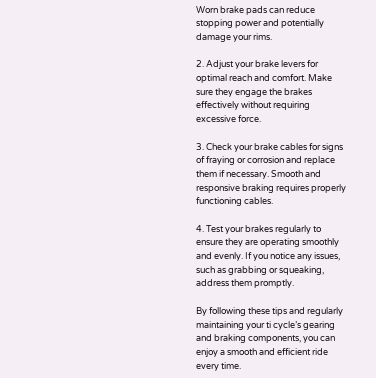Worn brake pads can reduce stopping power and potentially damage your rims.

2. Adjust your brake levers for optimal reach and comfort. Make sure they engage the brakes effectively without requiring excessive force.

3. Check your brake cables for signs of fraying or corrosion and replace them if necessary. Smooth and responsive braking requires properly functioning cables.

4. Test your brakes regularly to ensure they are operating smoothly and evenly. If you notice any issues, such as grabbing or squeaking, address them promptly.

By following these tips and regularly maintaining your ti cycle’s gearing and braking components, you can enjoy a smooth and efficient ride every time.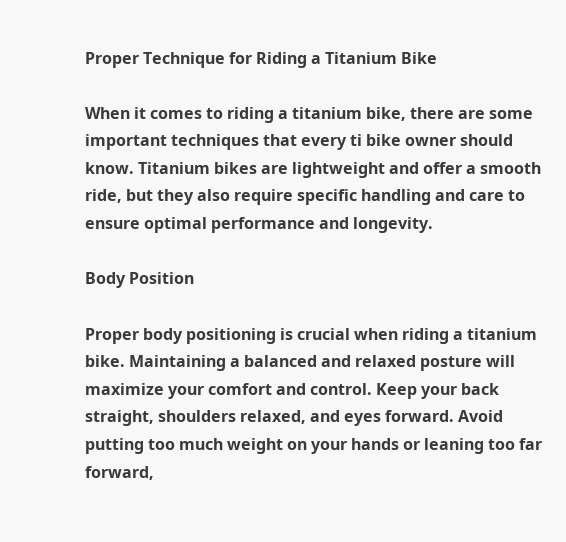Proper Technique for Riding a Titanium Bike

When it comes to riding a titanium bike, there are some important techniques that every ti bike owner should know. Titanium bikes are lightweight and offer a smooth ride, but they also require specific handling and care to ensure optimal performance and longevity.

Body Position

Proper body positioning is crucial when riding a titanium bike. Maintaining a balanced and relaxed posture will maximize your comfort and control. Keep your back straight, shoulders relaxed, and eyes forward. Avoid putting too much weight on your hands or leaning too far forward,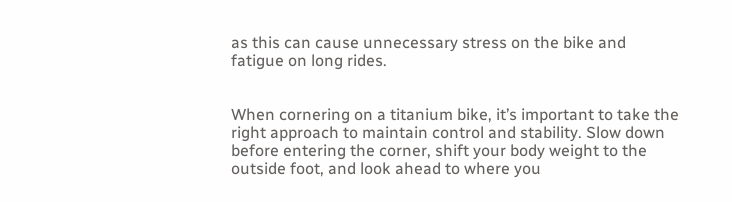as this can cause unnecessary stress on the bike and fatigue on long rides.


When cornering on a titanium bike, it’s important to take the right approach to maintain control and stability. Slow down before entering the corner, shift your body weight to the outside foot, and look ahead to where you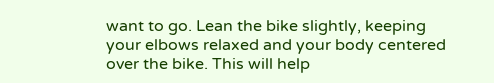want to go. Lean the bike slightly, keeping your elbows relaxed and your body centered over the bike. This will help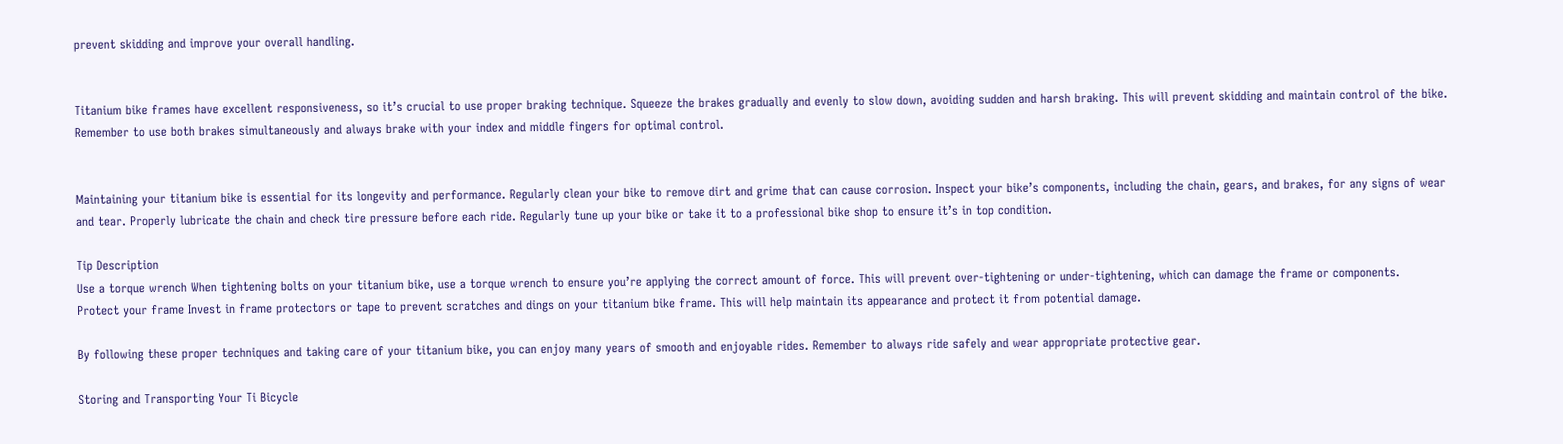prevent skidding and improve your overall handling.


Titanium bike frames have excellent responsiveness, so it’s crucial to use proper braking technique. Squeeze the brakes gradually and evenly to slow down, avoiding sudden and harsh braking. This will prevent skidding and maintain control of the bike. Remember to use both brakes simultaneously and always brake with your index and middle fingers for optimal control.


Maintaining your titanium bike is essential for its longevity and performance. Regularly clean your bike to remove dirt and grime that can cause corrosion. Inspect your bike’s components, including the chain, gears, and brakes, for any signs of wear and tear. Properly lubricate the chain and check tire pressure before each ride. Regularly tune up your bike or take it to a professional bike shop to ensure it’s in top condition.

Tip Description
Use a torque wrench When tightening bolts on your titanium bike, use a torque wrench to ensure you’re applying the correct amount of force. This will prevent over-tightening or under-tightening, which can damage the frame or components.
Protect your frame Invest in frame protectors or tape to prevent scratches and dings on your titanium bike frame. This will help maintain its appearance and protect it from potential damage.

By following these proper techniques and taking care of your titanium bike, you can enjoy many years of smooth and enjoyable rides. Remember to always ride safely and wear appropriate protective gear.

Storing and Transporting Your Ti Bicycle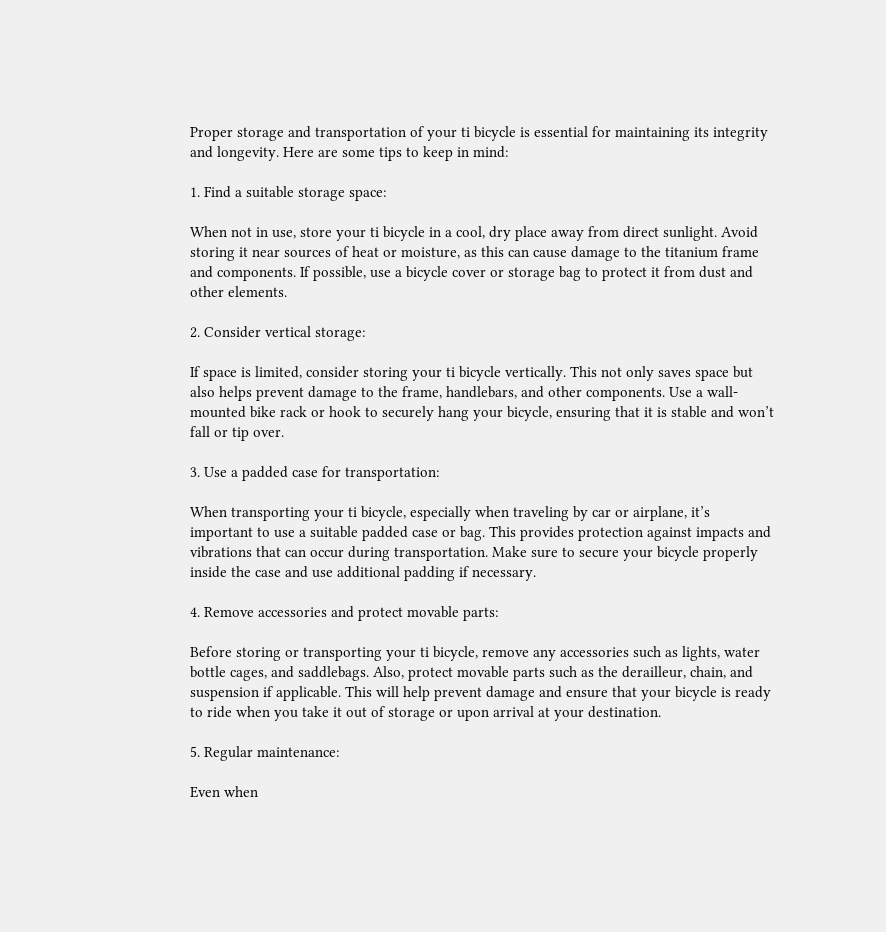Proper storage and transportation of your ti bicycle is essential for maintaining its integrity and longevity. Here are some tips to keep in mind:

1. Find a suitable storage space:

When not in use, store your ti bicycle in a cool, dry place away from direct sunlight. Avoid storing it near sources of heat or moisture, as this can cause damage to the titanium frame and components. If possible, use a bicycle cover or storage bag to protect it from dust and other elements.

2. Consider vertical storage:

If space is limited, consider storing your ti bicycle vertically. This not only saves space but also helps prevent damage to the frame, handlebars, and other components. Use a wall-mounted bike rack or hook to securely hang your bicycle, ensuring that it is stable and won’t fall or tip over.

3. Use a padded case for transportation:

When transporting your ti bicycle, especially when traveling by car or airplane, it’s important to use a suitable padded case or bag. This provides protection against impacts and vibrations that can occur during transportation. Make sure to secure your bicycle properly inside the case and use additional padding if necessary.

4. Remove accessories and protect movable parts:

Before storing or transporting your ti bicycle, remove any accessories such as lights, water bottle cages, and saddlebags. Also, protect movable parts such as the derailleur, chain, and suspension if applicable. This will help prevent damage and ensure that your bicycle is ready to ride when you take it out of storage or upon arrival at your destination.

5. Regular maintenance:

Even when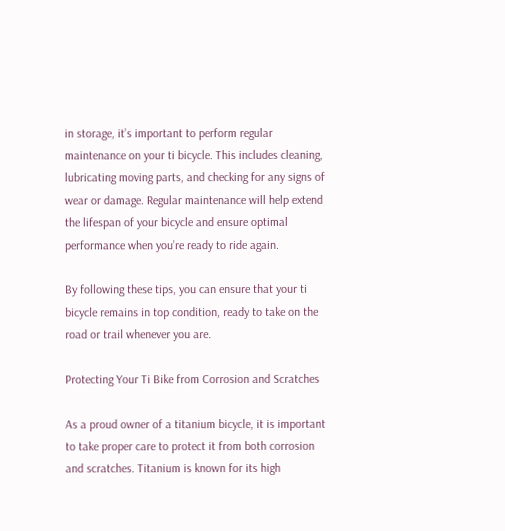in storage, it’s important to perform regular maintenance on your ti bicycle. This includes cleaning, lubricating moving parts, and checking for any signs of wear or damage. Regular maintenance will help extend the lifespan of your bicycle and ensure optimal performance when you’re ready to ride again.

By following these tips, you can ensure that your ti bicycle remains in top condition, ready to take on the road or trail whenever you are.

Protecting Your Ti Bike from Corrosion and Scratches

As a proud owner of a titanium bicycle, it is important to take proper care to protect it from both corrosion and scratches. Titanium is known for its high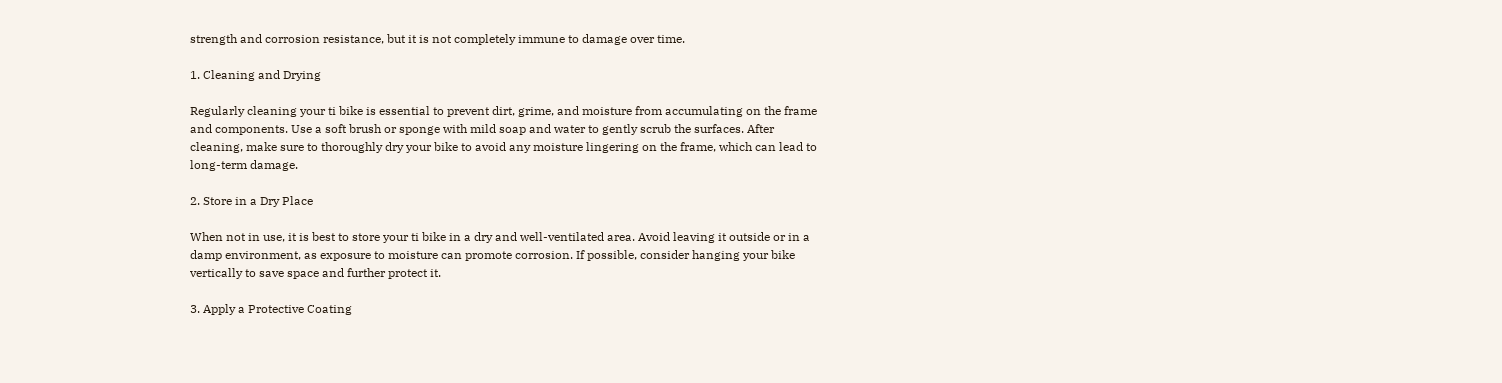strength and corrosion resistance, but it is not completely immune to damage over time.

1. Cleaning and Drying

Regularly cleaning your ti bike is essential to prevent dirt, grime, and moisture from accumulating on the frame and components. Use a soft brush or sponge with mild soap and water to gently scrub the surfaces. After cleaning, make sure to thoroughly dry your bike to avoid any moisture lingering on the frame, which can lead to long-term damage.

2. Store in a Dry Place

When not in use, it is best to store your ti bike in a dry and well-ventilated area. Avoid leaving it outside or in a damp environment, as exposure to moisture can promote corrosion. If possible, consider hanging your bike vertically to save space and further protect it.

3. Apply a Protective Coating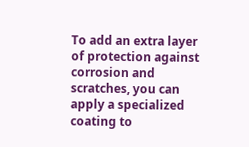To add an extra layer of protection against corrosion and scratches, you can apply a specialized coating to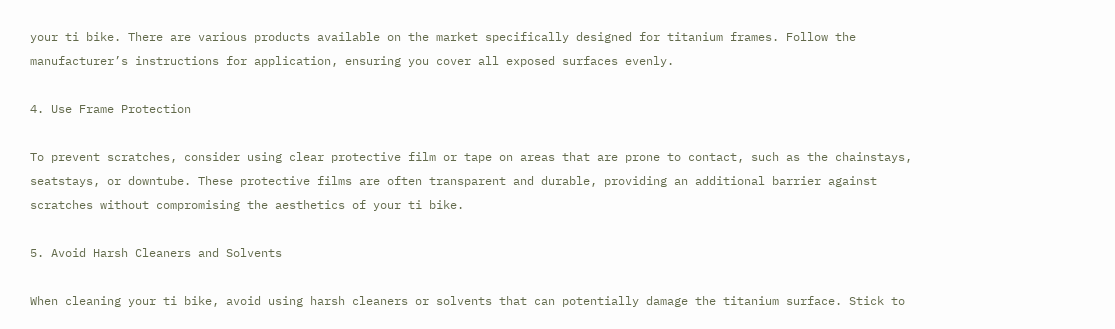your ti bike. There are various products available on the market specifically designed for titanium frames. Follow the manufacturer’s instructions for application, ensuring you cover all exposed surfaces evenly.

4. Use Frame Protection

To prevent scratches, consider using clear protective film or tape on areas that are prone to contact, such as the chainstays, seatstays, or downtube. These protective films are often transparent and durable, providing an additional barrier against scratches without compromising the aesthetics of your ti bike.

5. Avoid Harsh Cleaners and Solvents

When cleaning your ti bike, avoid using harsh cleaners or solvents that can potentially damage the titanium surface. Stick to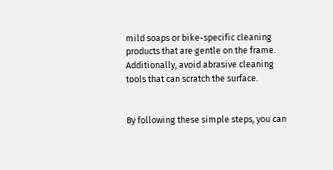mild soaps or bike-specific cleaning products that are gentle on the frame. Additionally, avoid abrasive cleaning tools that can scratch the surface.


By following these simple steps, you can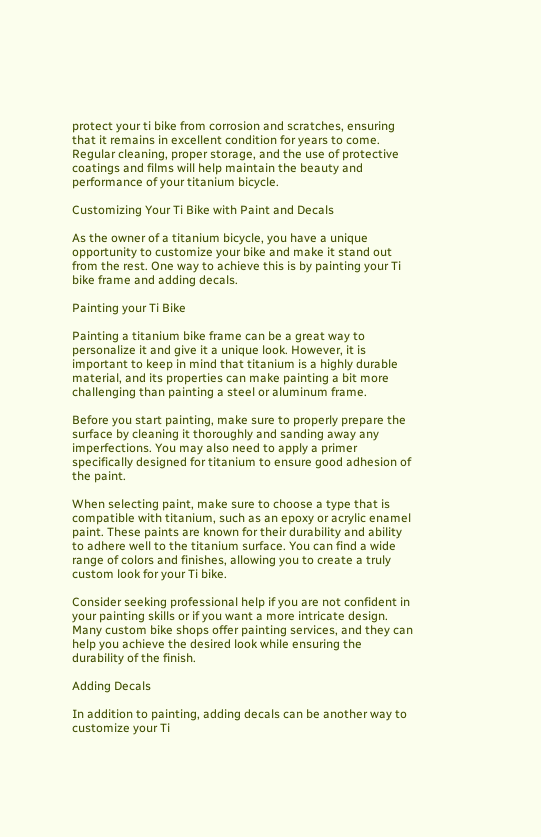protect your ti bike from corrosion and scratches, ensuring that it remains in excellent condition for years to come. Regular cleaning, proper storage, and the use of protective coatings and films will help maintain the beauty and performance of your titanium bicycle.

Customizing Your Ti Bike with Paint and Decals

As the owner of a titanium bicycle, you have a unique opportunity to customize your bike and make it stand out from the rest. One way to achieve this is by painting your Ti bike frame and adding decals.

Painting your Ti Bike

Painting a titanium bike frame can be a great way to personalize it and give it a unique look. However, it is important to keep in mind that titanium is a highly durable material, and its properties can make painting a bit more challenging than painting a steel or aluminum frame.

Before you start painting, make sure to properly prepare the surface by cleaning it thoroughly and sanding away any imperfections. You may also need to apply a primer specifically designed for titanium to ensure good adhesion of the paint.

When selecting paint, make sure to choose a type that is compatible with titanium, such as an epoxy or acrylic enamel paint. These paints are known for their durability and ability to adhere well to the titanium surface. You can find a wide range of colors and finishes, allowing you to create a truly custom look for your Ti bike.

Consider seeking professional help if you are not confident in your painting skills or if you want a more intricate design. Many custom bike shops offer painting services, and they can help you achieve the desired look while ensuring the durability of the finish.

Adding Decals

In addition to painting, adding decals can be another way to customize your Ti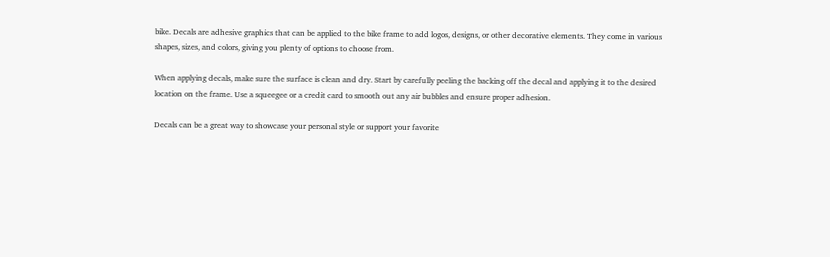bike. Decals are adhesive graphics that can be applied to the bike frame to add logos, designs, or other decorative elements. They come in various shapes, sizes, and colors, giving you plenty of options to choose from.

When applying decals, make sure the surface is clean and dry. Start by carefully peeling the backing off the decal and applying it to the desired location on the frame. Use a squeegee or a credit card to smooth out any air bubbles and ensure proper adhesion.

Decals can be a great way to showcase your personal style or support your favorite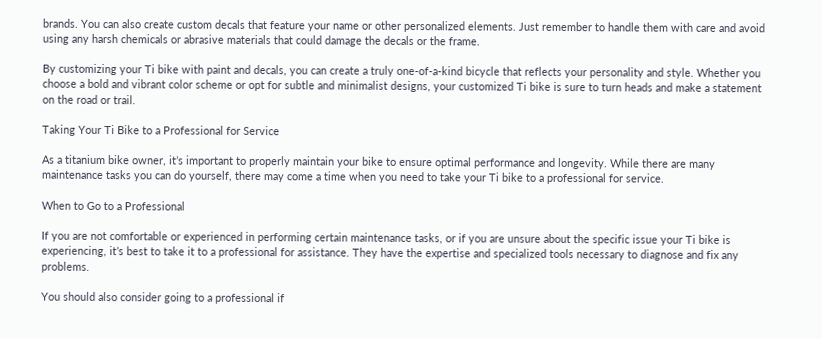brands. You can also create custom decals that feature your name or other personalized elements. Just remember to handle them with care and avoid using any harsh chemicals or abrasive materials that could damage the decals or the frame.

By customizing your Ti bike with paint and decals, you can create a truly one-of-a-kind bicycle that reflects your personality and style. Whether you choose a bold and vibrant color scheme or opt for subtle and minimalist designs, your customized Ti bike is sure to turn heads and make a statement on the road or trail.

Taking Your Ti Bike to a Professional for Service

As a titanium bike owner, it’s important to properly maintain your bike to ensure optimal performance and longevity. While there are many maintenance tasks you can do yourself, there may come a time when you need to take your Ti bike to a professional for service.

When to Go to a Professional

If you are not comfortable or experienced in performing certain maintenance tasks, or if you are unsure about the specific issue your Ti bike is experiencing, it’s best to take it to a professional for assistance. They have the expertise and specialized tools necessary to diagnose and fix any problems.

You should also consider going to a professional if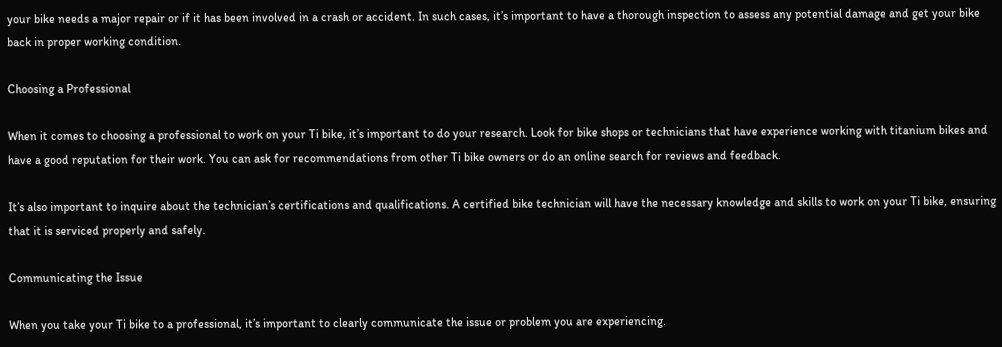your bike needs a major repair or if it has been involved in a crash or accident. In such cases, it’s important to have a thorough inspection to assess any potential damage and get your bike back in proper working condition.

Choosing a Professional

When it comes to choosing a professional to work on your Ti bike, it’s important to do your research. Look for bike shops or technicians that have experience working with titanium bikes and have a good reputation for their work. You can ask for recommendations from other Ti bike owners or do an online search for reviews and feedback.

It’s also important to inquire about the technician’s certifications and qualifications. A certified bike technician will have the necessary knowledge and skills to work on your Ti bike, ensuring that it is serviced properly and safely.

Communicating the Issue

When you take your Ti bike to a professional, it’s important to clearly communicate the issue or problem you are experiencing.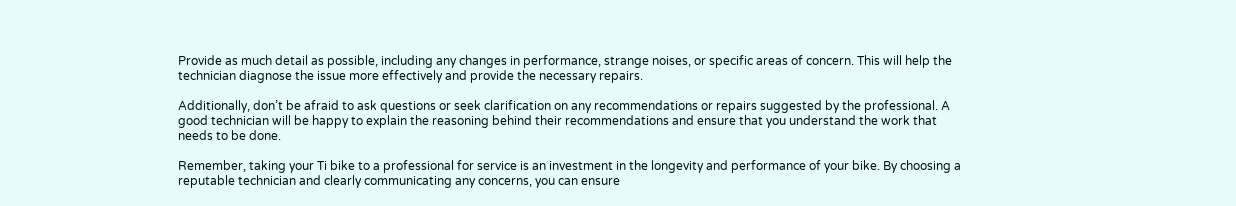Provide as much detail as possible, including any changes in performance, strange noises, or specific areas of concern. This will help the technician diagnose the issue more effectively and provide the necessary repairs.

Additionally, don’t be afraid to ask questions or seek clarification on any recommendations or repairs suggested by the professional. A good technician will be happy to explain the reasoning behind their recommendations and ensure that you understand the work that needs to be done.

Remember, taking your Ti bike to a professional for service is an investment in the longevity and performance of your bike. By choosing a reputable technician and clearly communicating any concerns, you can ensure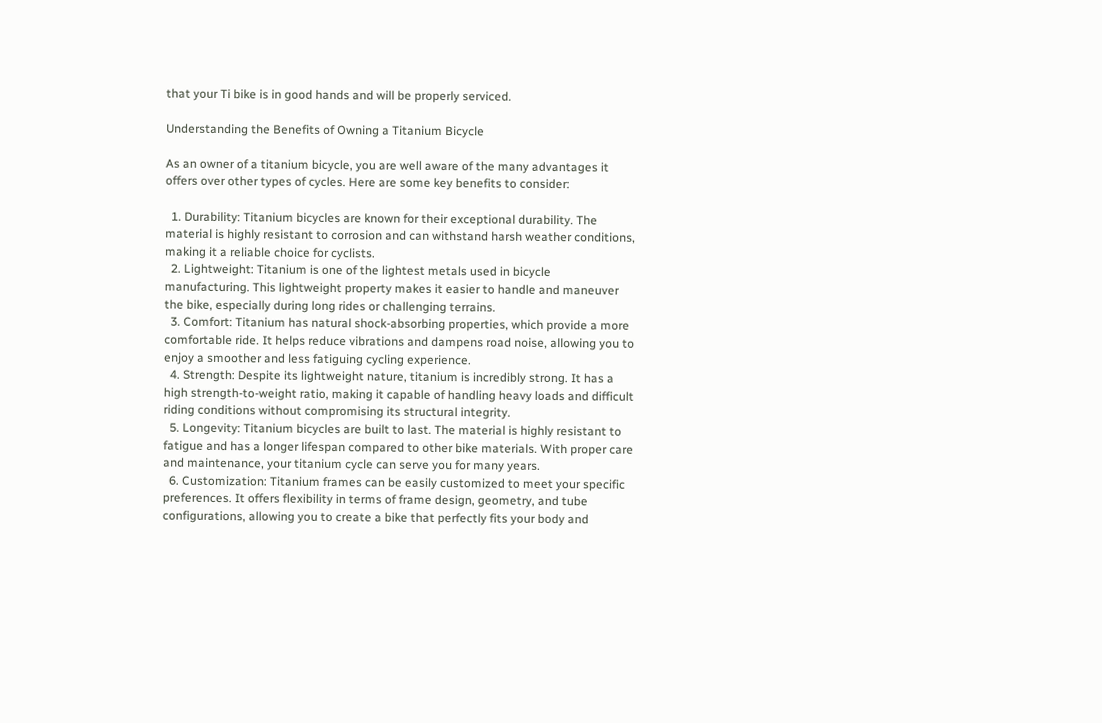that your Ti bike is in good hands and will be properly serviced.

Understanding the Benefits of Owning a Titanium Bicycle

As an owner of a titanium bicycle, you are well aware of the many advantages it offers over other types of cycles. Here are some key benefits to consider:

  1. Durability: Titanium bicycles are known for their exceptional durability. The material is highly resistant to corrosion and can withstand harsh weather conditions, making it a reliable choice for cyclists.
  2. Lightweight: Titanium is one of the lightest metals used in bicycle manufacturing. This lightweight property makes it easier to handle and maneuver the bike, especially during long rides or challenging terrains.
  3. Comfort: Titanium has natural shock-absorbing properties, which provide a more comfortable ride. It helps reduce vibrations and dampens road noise, allowing you to enjoy a smoother and less fatiguing cycling experience.
  4. Strength: Despite its lightweight nature, titanium is incredibly strong. It has a high strength-to-weight ratio, making it capable of handling heavy loads and difficult riding conditions without compromising its structural integrity.
  5. Longevity: Titanium bicycles are built to last. The material is highly resistant to fatigue and has a longer lifespan compared to other bike materials. With proper care and maintenance, your titanium cycle can serve you for many years.
  6. Customization: Titanium frames can be easily customized to meet your specific preferences. It offers flexibility in terms of frame design, geometry, and tube configurations, allowing you to create a bike that perfectly fits your body and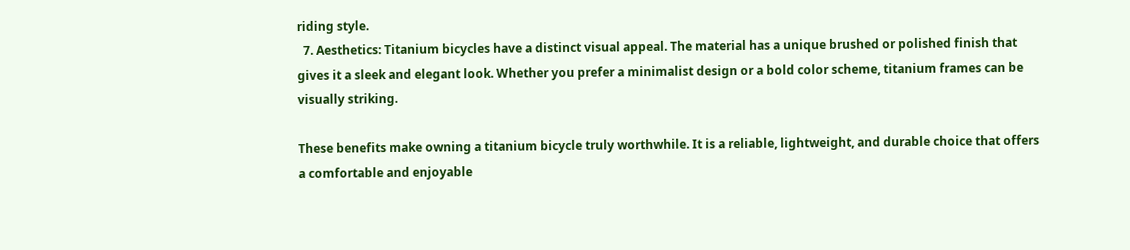riding style.
  7. Aesthetics: Titanium bicycles have a distinct visual appeal. The material has a unique brushed or polished finish that gives it a sleek and elegant look. Whether you prefer a minimalist design or a bold color scheme, titanium frames can be visually striking.

These benefits make owning a titanium bicycle truly worthwhile. It is a reliable, lightweight, and durable choice that offers a comfortable and enjoyable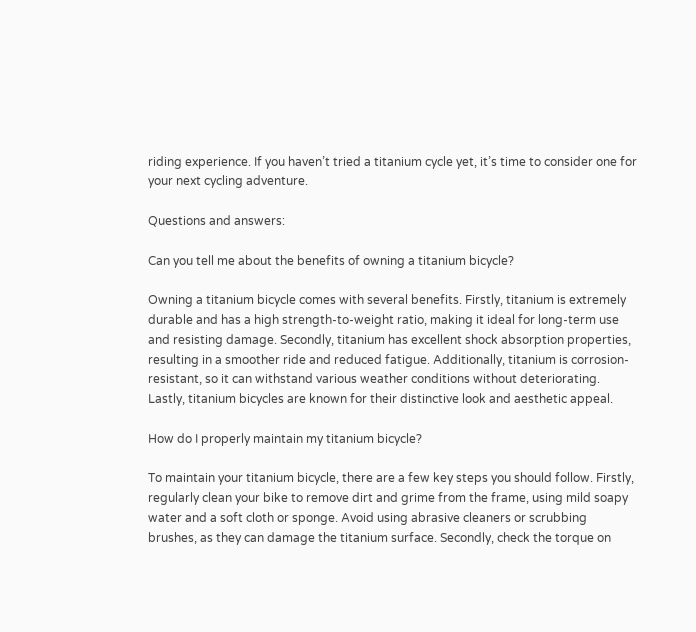riding experience. If you haven’t tried a titanium cycle yet, it’s time to consider one for your next cycling adventure.

Questions and answers:

Can you tell me about the benefits of owning a titanium bicycle?

Owning a titanium bicycle comes with several benefits. Firstly, titanium is extremely durable and has a high strength-to-weight ratio, making it ideal for long-term use and resisting damage. Secondly, titanium has excellent shock absorption properties, resulting in a smoother ride and reduced fatigue. Additionally, titanium is corrosion-resistant, so it can withstand various weather conditions without deteriorating. Lastly, titanium bicycles are known for their distinctive look and aesthetic appeal.

How do I properly maintain my titanium bicycle?

To maintain your titanium bicycle, there are a few key steps you should follow. Firstly, regularly clean your bike to remove dirt and grime from the frame, using mild soapy water and a soft cloth or sponge. Avoid using abrasive cleaners or scrubbing brushes, as they can damage the titanium surface. Secondly, check the torque on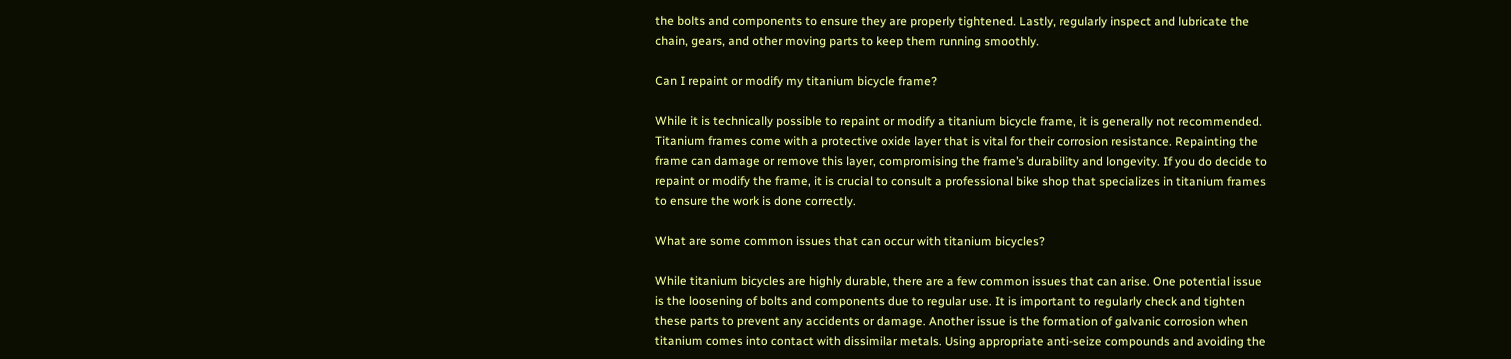the bolts and components to ensure they are properly tightened. Lastly, regularly inspect and lubricate the chain, gears, and other moving parts to keep them running smoothly.

Can I repaint or modify my titanium bicycle frame?

While it is technically possible to repaint or modify a titanium bicycle frame, it is generally not recommended. Titanium frames come with a protective oxide layer that is vital for their corrosion resistance. Repainting the frame can damage or remove this layer, compromising the frame’s durability and longevity. If you do decide to repaint or modify the frame, it is crucial to consult a professional bike shop that specializes in titanium frames to ensure the work is done correctly.

What are some common issues that can occur with titanium bicycles?

While titanium bicycles are highly durable, there are a few common issues that can arise. One potential issue is the loosening of bolts and components due to regular use. It is important to regularly check and tighten these parts to prevent any accidents or damage. Another issue is the formation of galvanic corrosion when titanium comes into contact with dissimilar metals. Using appropriate anti-seize compounds and avoiding the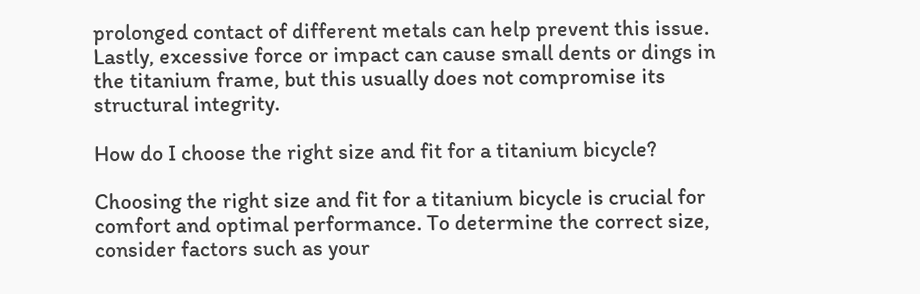prolonged contact of different metals can help prevent this issue. Lastly, excessive force or impact can cause small dents or dings in the titanium frame, but this usually does not compromise its structural integrity.

How do I choose the right size and fit for a titanium bicycle?

Choosing the right size and fit for a titanium bicycle is crucial for comfort and optimal performance. To determine the correct size, consider factors such as your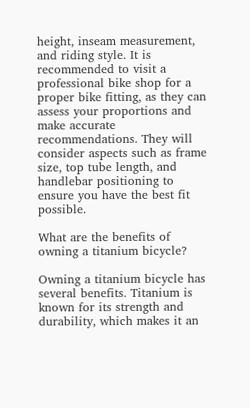height, inseam measurement, and riding style. It is recommended to visit a professional bike shop for a proper bike fitting, as they can assess your proportions and make accurate recommendations. They will consider aspects such as frame size, top tube length, and handlebar positioning to ensure you have the best fit possible.

What are the benefits of owning a titanium bicycle?

Owning a titanium bicycle has several benefits. Titanium is known for its strength and durability, which makes it an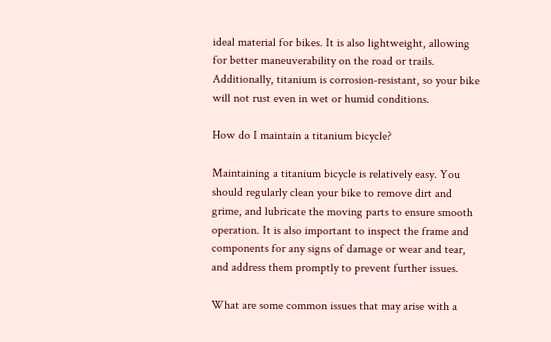ideal material for bikes. It is also lightweight, allowing for better maneuverability on the road or trails. Additionally, titanium is corrosion-resistant, so your bike will not rust even in wet or humid conditions.

How do I maintain a titanium bicycle?

Maintaining a titanium bicycle is relatively easy. You should regularly clean your bike to remove dirt and grime, and lubricate the moving parts to ensure smooth operation. It is also important to inspect the frame and components for any signs of damage or wear and tear, and address them promptly to prevent further issues.

What are some common issues that may arise with a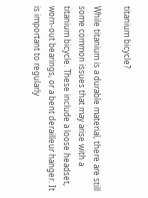titanium bicycle?

While titanium is a durable material, there are still some common issues that may arise with a titanium bicycle. These include a loose headset, worn-out bearings, or a bent derailleur hanger. It is important to regularly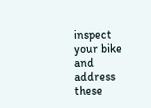inspect your bike and address these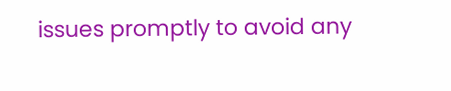issues promptly to avoid any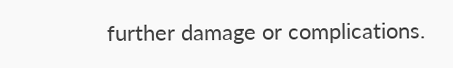further damage or complications.